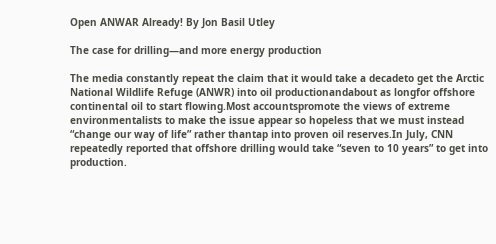Open ANWAR Already! By Jon Basil Utley

The case for drilling—and more energy production

The media constantly repeat the claim that it would take a decadeto get the Arctic National Wildlife Refuge (ANWR) into oil productionandabout as longfor offshore continental oil to start flowing.Most accountspromote the views of extreme environmentalists to make the issue appear so hopeless that we must instead “change our way of life” rather thantap into proven oil reserves.In July, CNN repeatedly reported that offshore drilling would take “seven to 10 years” to get into production.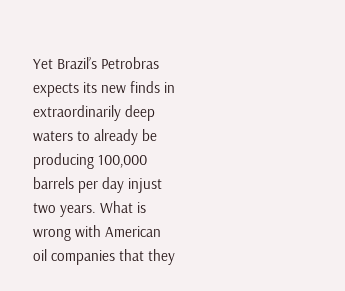Yet Brazil’s Petrobras expects its new finds in extraordinarily deep waters to already be producing 100,000 barrels per day injust two years. What is wrong with American oil companies that they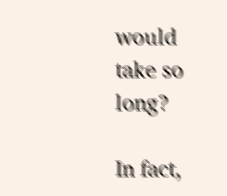would take so long?

In fact,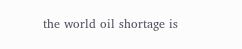the world oil shortage is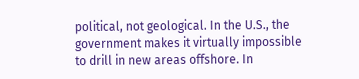political, not geological. In the U.S., the government makes it virtually impossible to drill in new areas offshore. In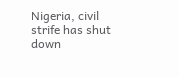Nigeria, civil strife has shut down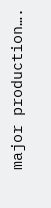major production….